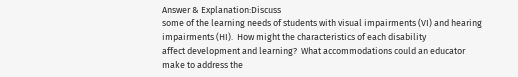Answer & Explanation:Discuss
some of the learning needs of students with visual impairments (VI) and hearing
impairments (HI).  How might the characteristics of each disability
affect development and learning?  What accommodations could an educator
make to address the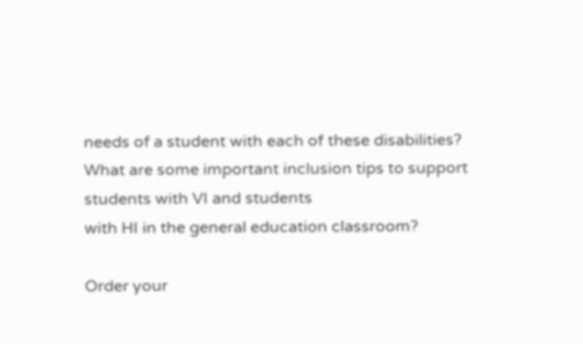needs of a student with each of these disabilities?
What are some important inclusion tips to support students with VI and students
with HI in the general education classroom?

Order your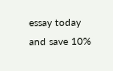essay today and save 10%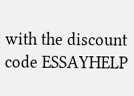with the discount code ESSAYHELP